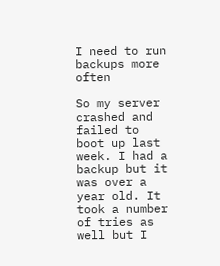I need to run backups more often

So my server crashed and failed to boot up last week. I had a backup but it was over a year old. It took a number of tries as well but I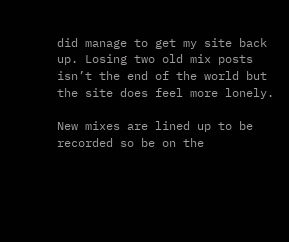did manage to get my site back up. Losing two old mix posts isn’t the end of the world but the site does feel more lonely.

New mixes are lined up to be recorded so be on the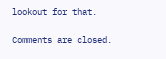lookout for that.

Comments are closed.